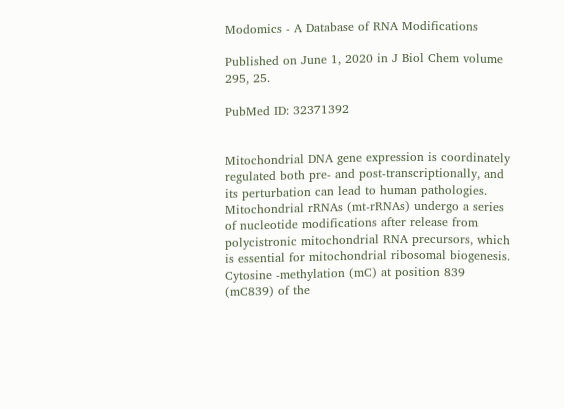Modomics - A Database of RNA Modifications

Published on June 1, 2020 in J Biol Chem volume 295, 25.

PubMed ID: 32371392


Mitochondrial DNA gene expression is coordinately regulated both pre- and post-transcriptionally, and its perturbation can lead to human pathologies. Mitochondrial rRNAs (mt-rRNAs) undergo a series of nucleotide modifications after release from polycistronic mitochondrial RNA precursors, which is essential for mitochondrial ribosomal biogenesis. Cytosine -methylation (mC) at position 839 (mC839) of the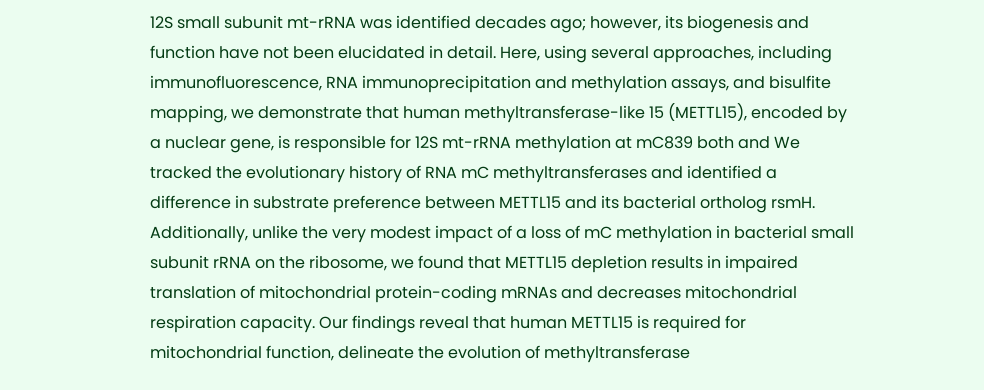12S small subunit mt-rRNA was identified decades ago; however, its biogenesis and function have not been elucidated in detail. Here, using several approaches, including immunofluorescence, RNA immunoprecipitation and methylation assays, and bisulfite mapping, we demonstrate that human methyltransferase-like 15 (METTL15), encoded by a nuclear gene, is responsible for 12S mt-rRNA methylation at mC839 both and We tracked the evolutionary history of RNA mC methyltransferases and identified a difference in substrate preference between METTL15 and its bacterial ortholog rsmH. Additionally, unlike the very modest impact of a loss of mC methylation in bacterial small subunit rRNA on the ribosome, we found that METTL15 depletion results in impaired translation of mitochondrial protein-coding mRNAs and decreases mitochondrial respiration capacity. Our findings reveal that human METTL15 is required for mitochondrial function, delineate the evolution of methyltransferase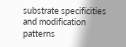substrate specificities and modification patterns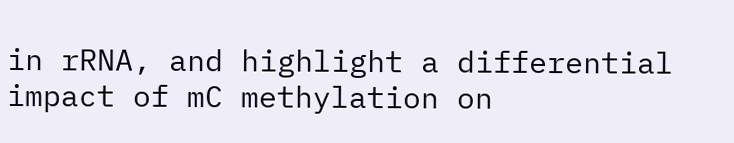in rRNA, and highlight a differential impact of mC methylation on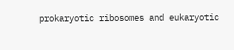prokaryotic ribosomes and eukaryotic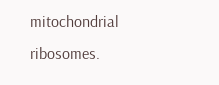mitochondrial ribosomes.